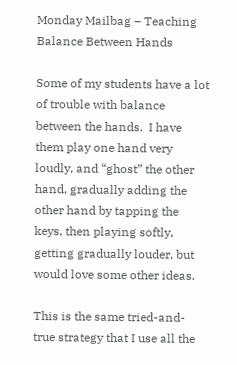Monday Mailbag – Teaching Balance Between Hands

Some of my students have a lot of trouble with balance between the hands.  I have them play one hand very loudly, and “ghost” the other hand, gradually adding the other hand by tapping the keys, then playing softly, getting gradually louder, but would love some other ideas.

This is the same tried-and-true strategy that I use all the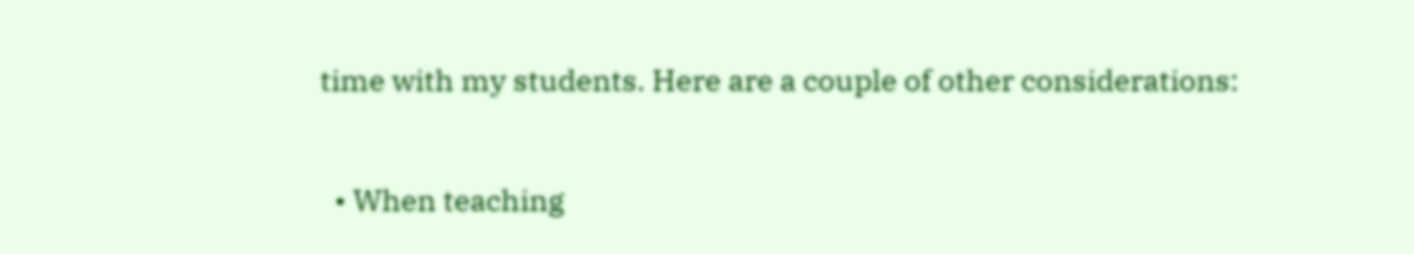time with my students. Here are a couple of other considerations:

  • When teaching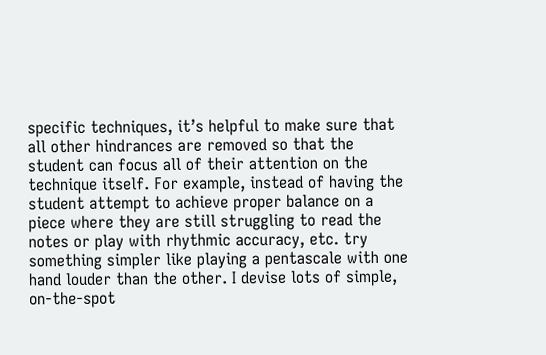specific techniques, it’s helpful to make sure that all other hindrances are removed so that the student can focus all of their attention on the technique itself. For example, instead of having the student attempt to achieve proper balance on a piece where they are still struggling to read the notes or play with rhythmic accuracy, etc. try something simpler like playing a pentascale with one hand louder than the other. I devise lots of simple, on-the-spot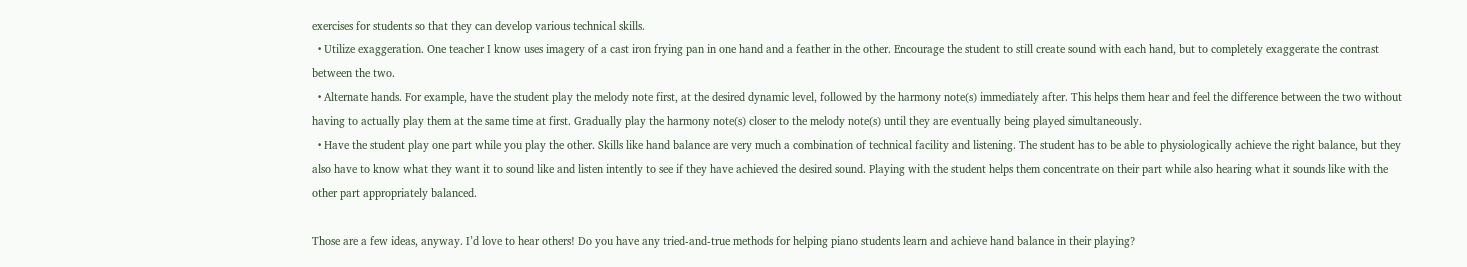exercises for students so that they can develop various technical skills.
  • Utilize exaggeration. One teacher I know uses imagery of a cast iron frying pan in one hand and a feather in the other. Encourage the student to still create sound with each hand, but to completely exaggerate the contrast between the two.
  • Alternate hands. For example, have the student play the melody note first, at the desired dynamic level, followed by the harmony note(s) immediately after. This helps them hear and feel the difference between the two without having to actually play them at the same time at first. Gradually play the harmony note(s) closer to the melody note(s) until they are eventually being played simultaneously.
  • Have the student play one part while you play the other. Skills like hand balance are very much a combination of technical facility and listening. The student has to be able to physiologically achieve the right balance, but they also have to know what they want it to sound like and listen intently to see if they have achieved the desired sound. Playing with the student helps them concentrate on their part while also hearing what it sounds like with the other part appropriately balanced.

Those are a few ideas, anyway. I’d love to hear others! Do you have any tried-and-true methods for helping piano students learn and achieve hand balance in their playing?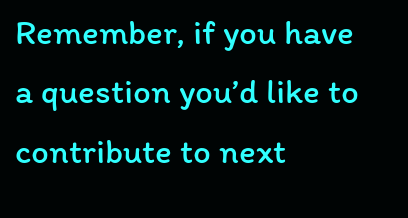Remember, if you have a question you’d like to contribute to next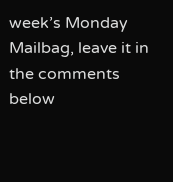week’s Monday Mailbag, leave it in the comments below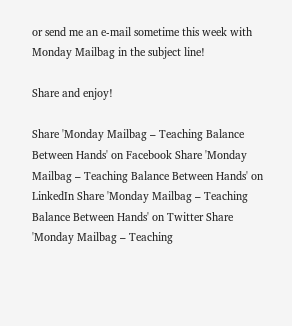or send me an e-mail sometime this week with Monday Mailbag in the subject line!

Share and enjoy!

Share 'Monday Mailbag – Teaching Balance Between Hands' on Facebook Share 'Monday Mailbag – Teaching Balance Between Hands' on LinkedIn Share 'Monday Mailbag – Teaching Balance Between Hands' on Twitter Share 'Monday Mailbag – Teaching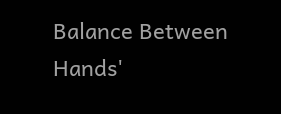Balance Between Hands'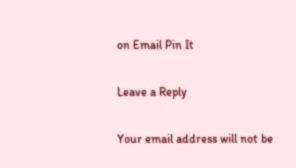on Email Pin It

Leave a Reply

Your email address will not be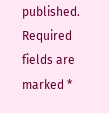published. Required fields are marked *